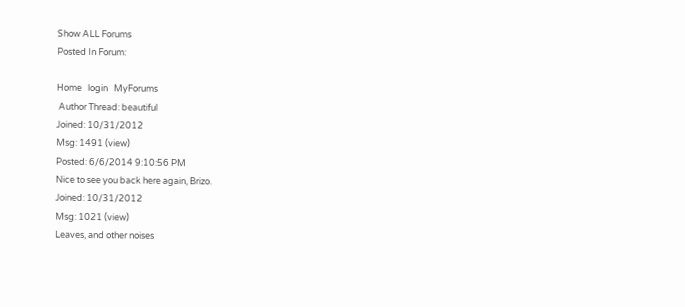Show ALL Forums
Posted In Forum:

Home   login   MyForums
 Author Thread: beautiful
Joined: 10/31/2012
Msg: 1491 (view)
Posted: 6/6/2014 9:10:56 PM
Nice to see you back here again, Brizo.
Joined: 10/31/2012
Msg: 1021 (view)
Leaves, and other noises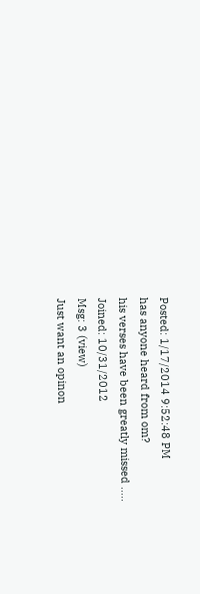Posted: 1/17/2014 9:52:48 PM
has anyone heard from om?
his verses have been greatly missed .....
Joined: 10/31/2012
Msg: 3 (view)
Just want an opinon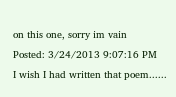on this one, sorry im vain
Posted: 3/24/2013 9:07:16 PM
I wish I had written that poem......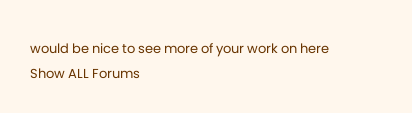would be nice to see more of your work on here
Show ALL Forums